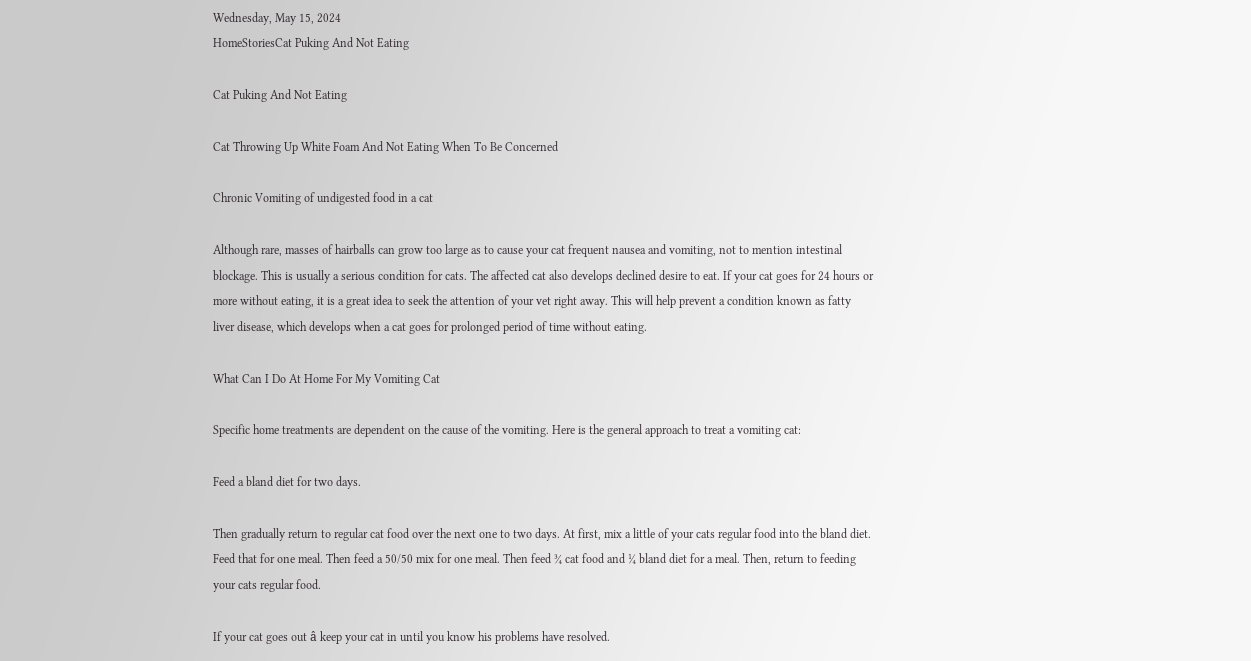Wednesday, May 15, 2024
HomeStoriesCat Puking And Not Eating

Cat Puking And Not Eating

Cat Throwing Up White Foam And Not Eating When To Be Concerned

Chronic Vomiting of undigested food in a cat

Although rare, masses of hairballs can grow too large as to cause your cat frequent nausea and vomiting, not to mention intestinal blockage. This is usually a serious condition for cats. The affected cat also develops declined desire to eat. If your cat goes for 24 hours or more without eating, it is a great idea to seek the attention of your vet right away. This will help prevent a condition known as fatty liver disease, which develops when a cat goes for prolonged period of time without eating.

What Can I Do At Home For My Vomiting Cat

Specific home treatments are dependent on the cause of the vomiting. Here is the general approach to treat a vomiting cat:

Feed a bland diet for two days.

Then gradually return to regular cat food over the next one to two days. At first, mix a little of your cats regular food into the bland diet. Feed that for one meal. Then feed a 50/50 mix for one meal. Then feed ¾ cat food and ¼ bland diet for a meal. Then, return to feeding your cats regular food.

If your cat goes out â keep your cat in until you know his problems have resolved.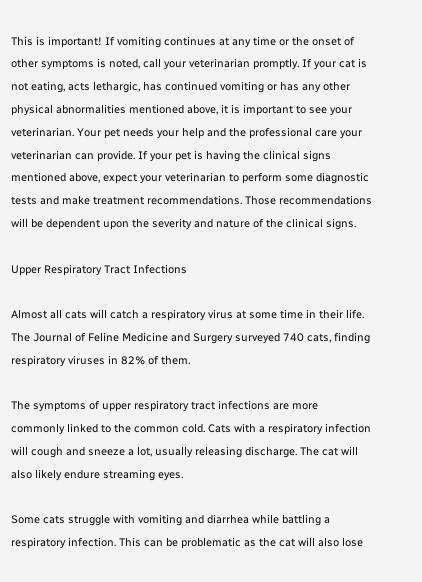This is important! If vomiting continues at any time or the onset of other symptoms is noted, call your veterinarian promptly. If your cat is not eating, acts lethargic, has continued vomiting or has any other physical abnormalities mentioned above, it is important to see your veterinarian. Your pet needs your help and the professional care your veterinarian can provide. If your pet is having the clinical signs mentioned above, expect your veterinarian to perform some diagnostic tests and make treatment recommendations. Those recommendations will be dependent upon the severity and nature of the clinical signs.

Upper Respiratory Tract Infections

Almost all cats will catch a respiratory virus at some time in their life. The Journal of Feline Medicine and Surgery surveyed 740 cats, finding respiratory viruses in 82% of them.

The symptoms of upper respiratory tract infections are more commonly linked to the common cold. Cats with a respiratory infection will cough and sneeze a lot, usually releasing discharge. The cat will also likely endure streaming eyes.

Some cats struggle with vomiting and diarrhea while battling a respiratory infection. This can be problematic as the cat will also lose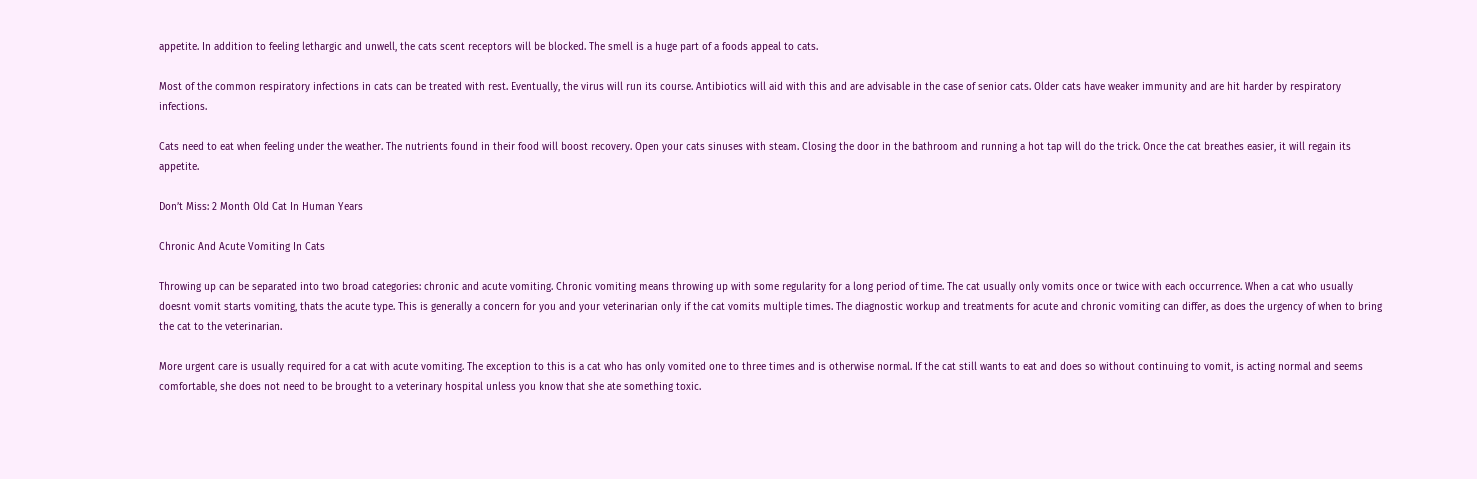appetite. In addition to feeling lethargic and unwell, the cats scent receptors will be blocked. The smell is a huge part of a foods appeal to cats.

Most of the common respiratory infections in cats can be treated with rest. Eventually, the virus will run its course. Antibiotics will aid with this and are advisable in the case of senior cats. Older cats have weaker immunity and are hit harder by respiratory infections.

Cats need to eat when feeling under the weather. The nutrients found in their food will boost recovery. Open your cats sinuses with steam. Closing the door in the bathroom and running a hot tap will do the trick. Once the cat breathes easier, it will regain its appetite.

Don’t Miss: 2 Month Old Cat In Human Years

Chronic And Acute Vomiting In Cats

Throwing up can be separated into two broad categories: chronic and acute vomiting. Chronic vomiting means throwing up with some regularity for a long period of time. The cat usually only vomits once or twice with each occurrence. When a cat who usually doesnt vomit starts vomiting, thats the acute type. This is generally a concern for you and your veterinarian only if the cat vomits multiple times. The diagnostic workup and treatments for acute and chronic vomiting can differ, as does the urgency of when to bring the cat to the veterinarian.

More urgent care is usually required for a cat with acute vomiting. The exception to this is a cat who has only vomited one to three times and is otherwise normal. If the cat still wants to eat and does so without continuing to vomit, is acting normal and seems comfortable, she does not need to be brought to a veterinary hospital unless you know that she ate something toxic.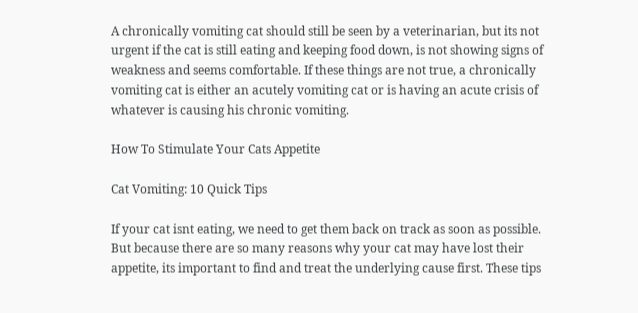A chronically vomiting cat should still be seen by a veterinarian, but its not urgent if the cat is still eating and keeping food down, is not showing signs of weakness and seems comfortable. If these things are not true, a chronically vomiting cat is either an acutely vomiting cat or is having an acute crisis of whatever is causing his chronic vomiting.

How To Stimulate Your Cats Appetite

Cat Vomiting: 10 Quick Tips

If your cat isnt eating, we need to get them back on track as soon as possible. But because there are so many reasons why your cat may have lost their appetite, its important to find and treat the underlying cause first. These tips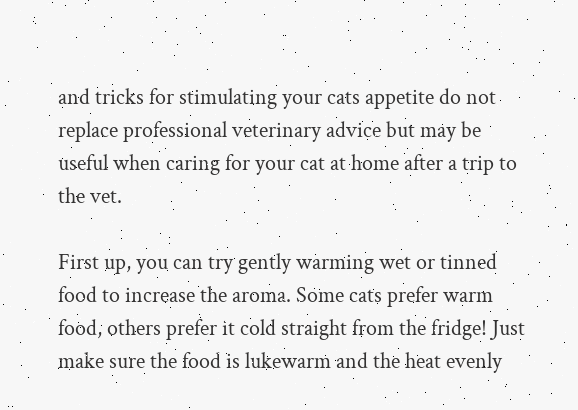and tricks for stimulating your cats appetite do not replace professional veterinary advice but may be useful when caring for your cat at home after a trip to the vet.

First up, you can try gently warming wet or tinned food to increase the aroma. Some cats prefer warm food, others prefer it cold straight from the fridge! Just make sure the food is lukewarm and the heat evenly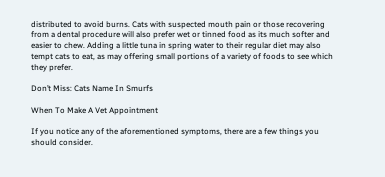distributed to avoid burns. Cats with suspected mouth pain or those recovering from a dental procedure will also prefer wet or tinned food as its much softer and easier to chew. Adding a little tuna in spring water to their regular diet may also tempt cats to eat, as may offering small portions of a variety of foods to see which they prefer.

Don’t Miss: Cats Name In Smurfs

When To Make A Vet Appointment

If you notice any of the aforementioned symptoms, there are a few things you should consider.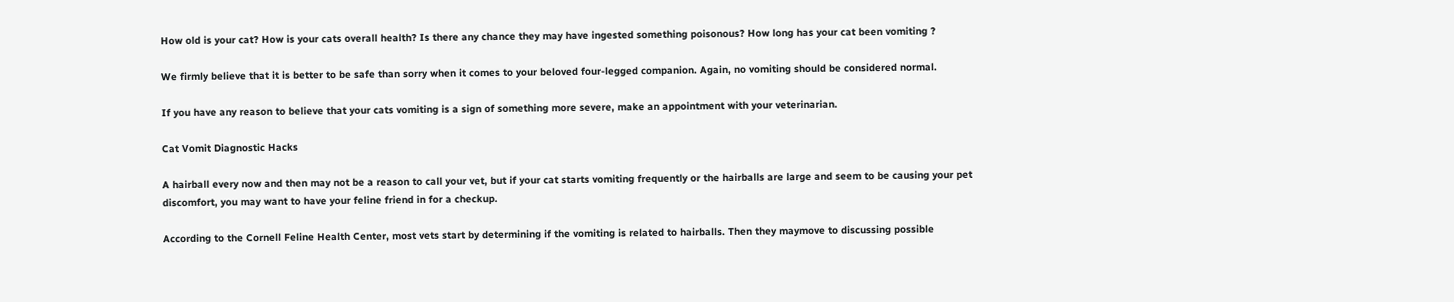How old is your cat? How is your cats overall health? Is there any chance they may have ingested something poisonous? How long has your cat been vomiting ?

We firmly believe that it is better to be safe than sorry when it comes to your beloved four-legged companion. Again, no vomiting should be considered normal.

If you have any reason to believe that your cats vomiting is a sign of something more severe, make an appointment with your veterinarian.

Cat Vomit Diagnostic Hacks

A hairball every now and then may not be a reason to call your vet, but if your cat starts vomiting frequently or the hairballs are large and seem to be causing your pet discomfort, you may want to have your feline friend in for a checkup.

According to the Cornell Feline Health Center, most vets start by determining if the vomiting is related to hairballs. Then they maymove to discussing possible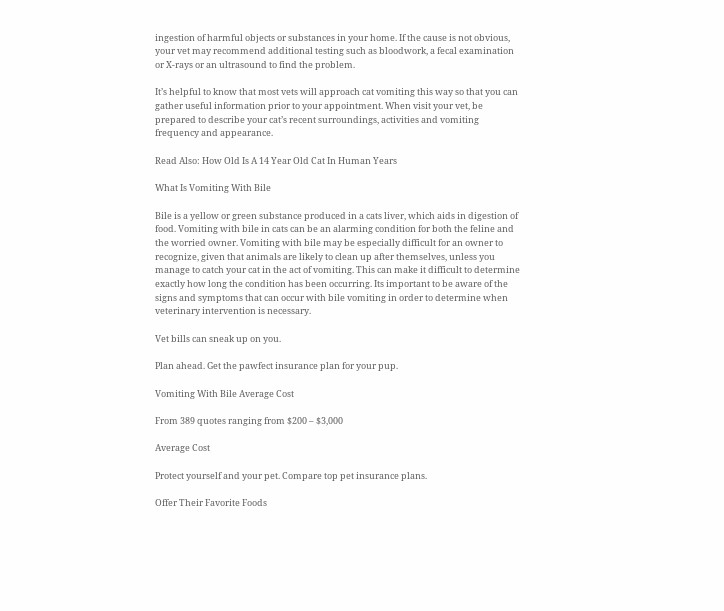ingestion of harmful objects or substances in your home. If the cause is not obvious, your vet may recommend additional testing such as bloodwork, a fecal examination or X-rays or an ultrasound to find the problem.

It’s helpful to know that most vets will approach cat vomiting this way so that you can gather useful information prior to your appointment. When visit your vet, be prepared to describe your cat’s recent surroundings, activities and vomiting frequency and appearance.

Read Also: How Old Is A 14 Year Old Cat In Human Years

What Is Vomiting With Bile

Bile is a yellow or green substance produced in a cats liver, which aids in digestion of food. Vomiting with bile in cats can be an alarming condition for both the feline and the worried owner. Vomiting with bile may be especially difficult for an owner to recognize, given that animals are likely to clean up after themselves, unless you manage to catch your cat in the act of vomiting. This can make it difficult to determine exactly how long the condition has been occurring. Its important to be aware of the signs and symptoms that can occur with bile vomiting in order to determine when veterinary intervention is necessary.

Vet bills can sneak up on you.

Plan ahead. Get the pawfect insurance plan for your pup.

Vomiting With Bile Average Cost

From 389 quotes ranging from $200 – $3,000

Average Cost

Protect yourself and your pet. Compare top pet insurance plans.

Offer Their Favorite Foods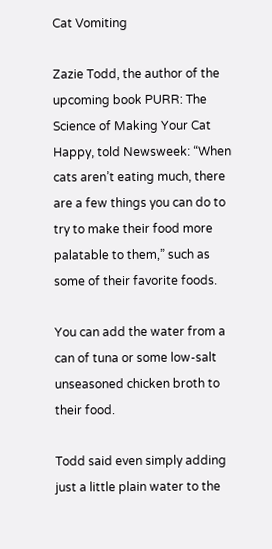Cat Vomiting

Zazie Todd, the author of the upcoming book PURR: The Science of Making Your Cat Happy, told Newsweek: “When cats aren’t eating much, there are a few things you can do to try to make their food more palatable to them,” such as some of their favorite foods.

You can add the water from a can of tuna or some low-salt unseasoned chicken broth to their food.

Todd said even simply adding just a little plain water to the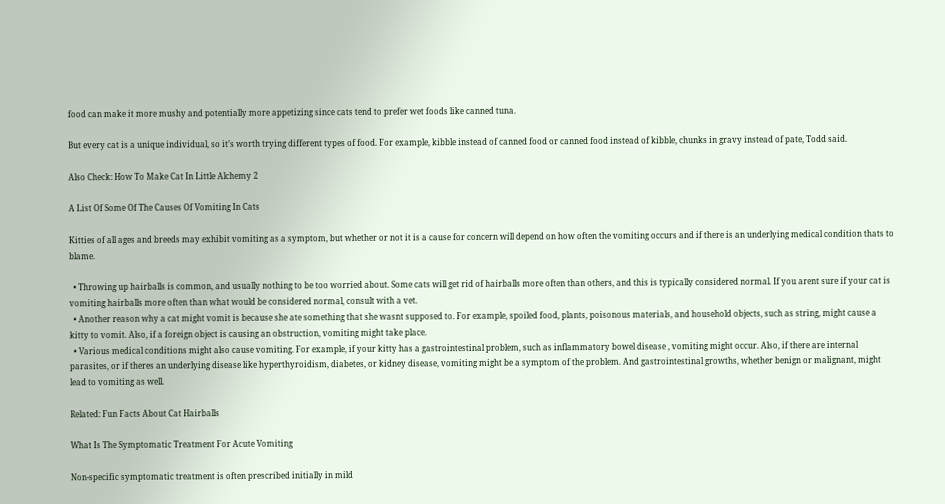food can make it more mushy and potentially more appetizing since cats tend to prefer wet foods like canned tuna.

But every cat is a unique individual, so it’s worth trying different types of food. For example, kibble instead of canned food or canned food instead of kibble, chunks in gravy instead of pate, Todd said.

Also Check: How To Make Cat In Little Alchemy 2

A List Of Some Of The Causes Of Vomiting In Cats

Kitties of all ages and breeds may exhibit vomiting as a symptom, but whether or not it is a cause for concern will depend on how often the vomiting occurs and if there is an underlying medical condition thats to blame.

  • Throwing up hairballs is common, and usually nothing to be too worried about. Some cats will get rid of hairballs more often than others, and this is typically considered normal. If you arent sure if your cat is vomiting hairballs more often than what would be considered normal, consult with a vet.
  • Another reason why a cat might vomit is because she ate something that she wasnt supposed to. For example, spoiled food, plants, poisonous materials, and household objects, such as string, might cause a kitty to vomit. Also, if a foreign object is causing an obstruction, vomiting might take place.
  • Various medical conditions might also cause vomiting. For example, if your kitty has a gastrointestinal problem, such as inflammatory bowel disease , vomiting might occur. Also, if there are internal parasites, or if theres an underlying disease like hyperthyroidism, diabetes, or kidney disease, vomiting might be a symptom of the problem. And gastrointestinal growths, whether benign or malignant, might lead to vomiting as well.

Related: Fun Facts About Cat Hairballs

What Is The Symptomatic Treatment For Acute Vomiting

Non-specific symptomatic treatment is often prescribed initially in mild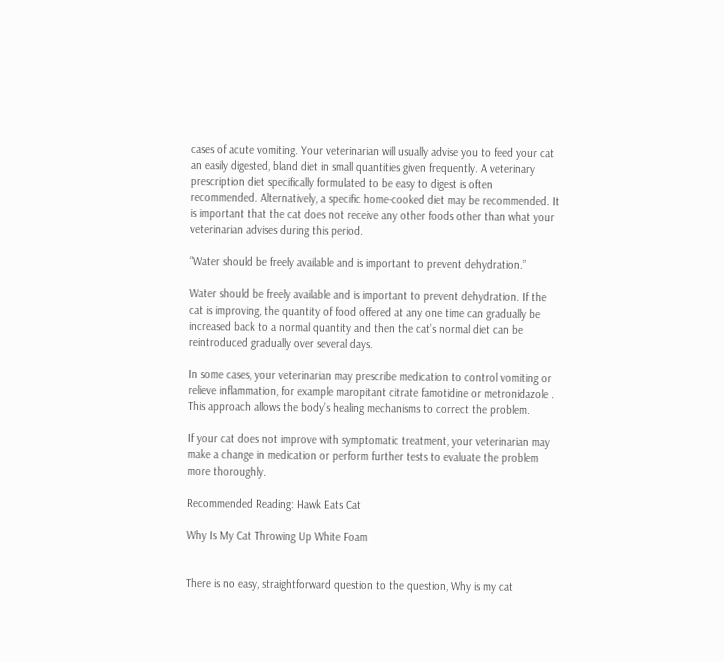cases of acute vomiting. Your veterinarian will usually advise you to feed your cat an easily digested, bland diet in small quantities given frequently. A veterinary prescription diet specifically formulated to be easy to digest is often recommended. Alternatively, a specific home-cooked diet may be recommended. It is important that the cat does not receive any other foods other than what your veterinarian advises during this period.

“Water should be freely available and is important to prevent dehydration.”

Water should be freely available and is important to prevent dehydration. If the cat is improving, the quantity of food offered at any one time can gradually be increased back to a normal quantity and then the cat’s normal diet can be reintroduced gradually over several days.

In some cases, your veterinarian may prescribe medication to control vomiting or relieve inflammation, for example maropitant citrate famotidine or metronidazole . This approach allows the body’s healing mechanisms to correct the problem.

If your cat does not improve with symptomatic treatment, your veterinarian may make a change in medication or perform further tests to evaluate the problem more thoroughly.

Recommended Reading: Hawk Eats Cat

Why Is My Cat Throwing Up White Foam


There is no easy, straightforward question to the question, Why is my cat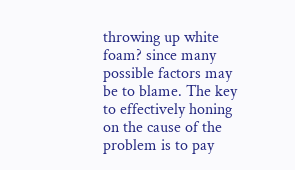throwing up white foam? since many possible factors may be to blame. The key to effectively honing on the cause of the problem is to pay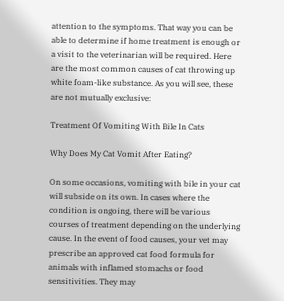attention to the symptoms. That way you can be able to determine if home treatment is enough or a visit to the veterinarian will be required. Here are the most common causes of cat throwing up white foam-like substance. As you will see, these are not mutually exclusive:

Treatment Of Vomiting With Bile In Cats

Why Does My Cat Vomit After Eating?

On some occasions, vomiting with bile in your cat will subside on its own. In cases where the condition is ongoing, there will be various courses of treatment depending on the underlying cause. In the event of food causes, your vet may prescribe an approved cat food formula for animals with inflamed stomachs or food sensitivities. They may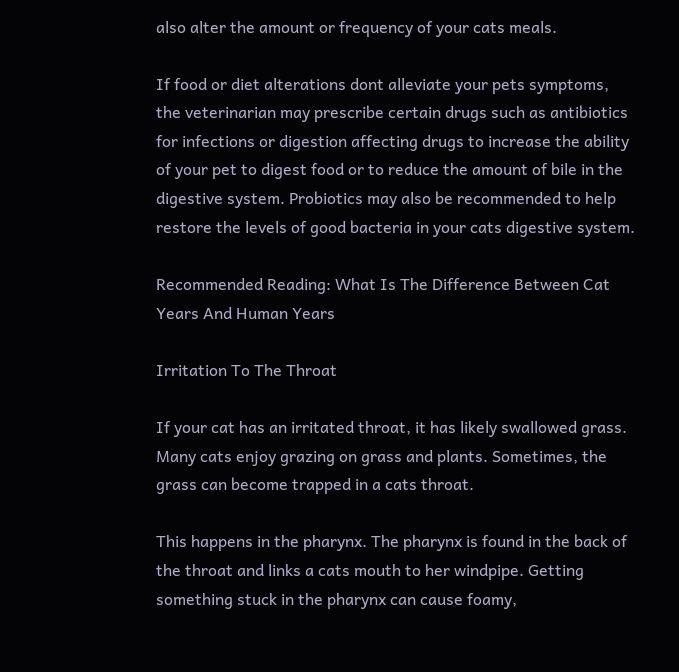also alter the amount or frequency of your cats meals.

If food or diet alterations dont alleviate your pets symptoms, the veterinarian may prescribe certain drugs such as antibiotics for infections or digestion affecting drugs to increase the ability of your pet to digest food or to reduce the amount of bile in the digestive system. Probiotics may also be recommended to help restore the levels of good bacteria in your cats digestive system.

Recommended Reading: What Is The Difference Between Cat Years And Human Years

Irritation To The Throat

If your cat has an irritated throat, it has likely swallowed grass. Many cats enjoy grazing on grass and plants. Sometimes, the grass can become trapped in a cats throat.

This happens in the pharynx. The pharynx is found in the back of the throat and links a cats mouth to her windpipe. Getting something stuck in the pharynx can cause foamy,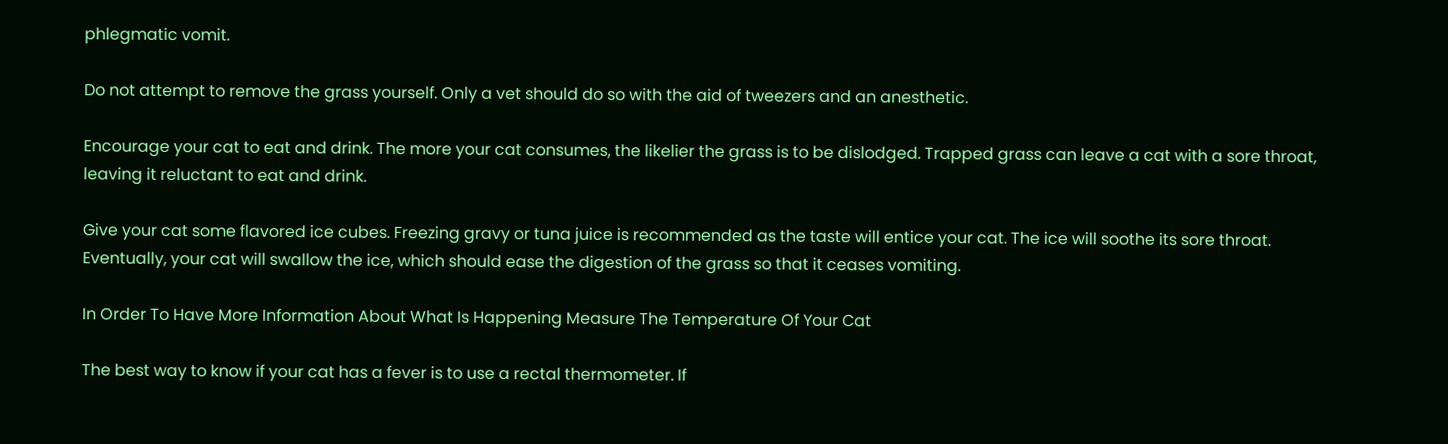phlegmatic vomit.

Do not attempt to remove the grass yourself. Only a vet should do so with the aid of tweezers and an anesthetic.

Encourage your cat to eat and drink. The more your cat consumes, the likelier the grass is to be dislodged. Trapped grass can leave a cat with a sore throat, leaving it reluctant to eat and drink.

Give your cat some flavored ice cubes. Freezing gravy or tuna juice is recommended as the taste will entice your cat. The ice will soothe its sore throat. Eventually, your cat will swallow the ice, which should ease the digestion of the grass so that it ceases vomiting.

In Order To Have More Information About What Is Happening Measure The Temperature Of Your Cat

The best way to know if your cat has a fever is to use a rectal thermometer. If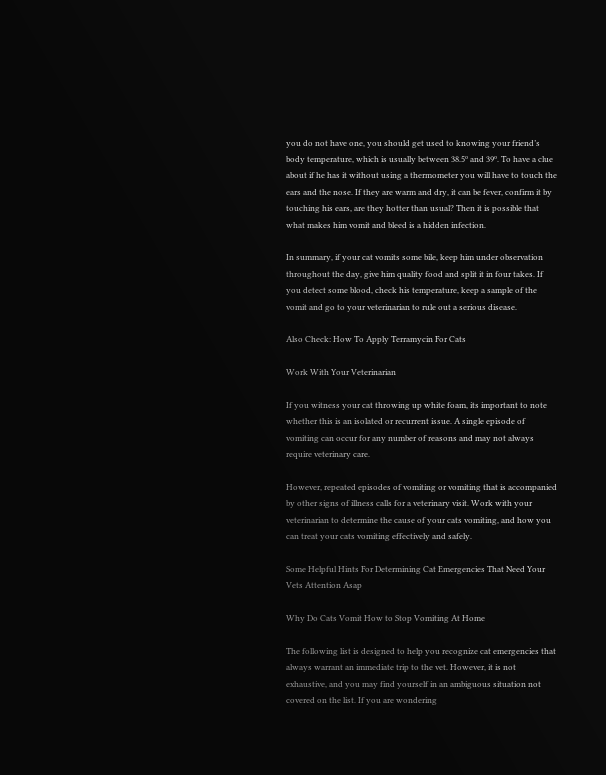you do not have one, you should get used to knowing your friend’s body temperature, which is usually between 38.5º and 39º. To have a clue about if he has it without using a thermometer you will have to touch the ears and the nose. If they are warm and dry, it can be fever, confirm it by touching his ears, are they hotter than usual? Then it is possible that what makes him vomit and bleed is a hidden infection.

In summary, if your cat vomits some bile, keep him under observation throughout the day, give him quality food and split it in four takes. If you detect some blood, check his temperature, keep a sample of the vomit and go to your veterinarian to rule out a serious disease.

Also Check: How To Apply Terramycin For Cats

Work With Your Veterinarian

If you witness your cat throwing up white foam, its important to note whether this is an isolated or recurrent issue. A single episode of vomiting can occur for any number of reasons and may not always require veterinary care.

However, repeated episodes of vomiting or vomiting that is accompanied by other signs of illness calls for a veterinary visit. Work with your veterinarian to determine the cause of your cats vomiting, and how you can treat your cats vomiting effectively and safely.

Some Helpful Hints For Determining Cat Emergencies That Need Your Vets Attention Asap

Why Do Cats Vomit How to Stop Vomiting At Home

The following list is designed to help you recognize cat emergencies that always warrant an immediate trip to the vet. However, it is not exhaustive, and you may find yourself in an ambiguous situation not covered on the list. If you are wondering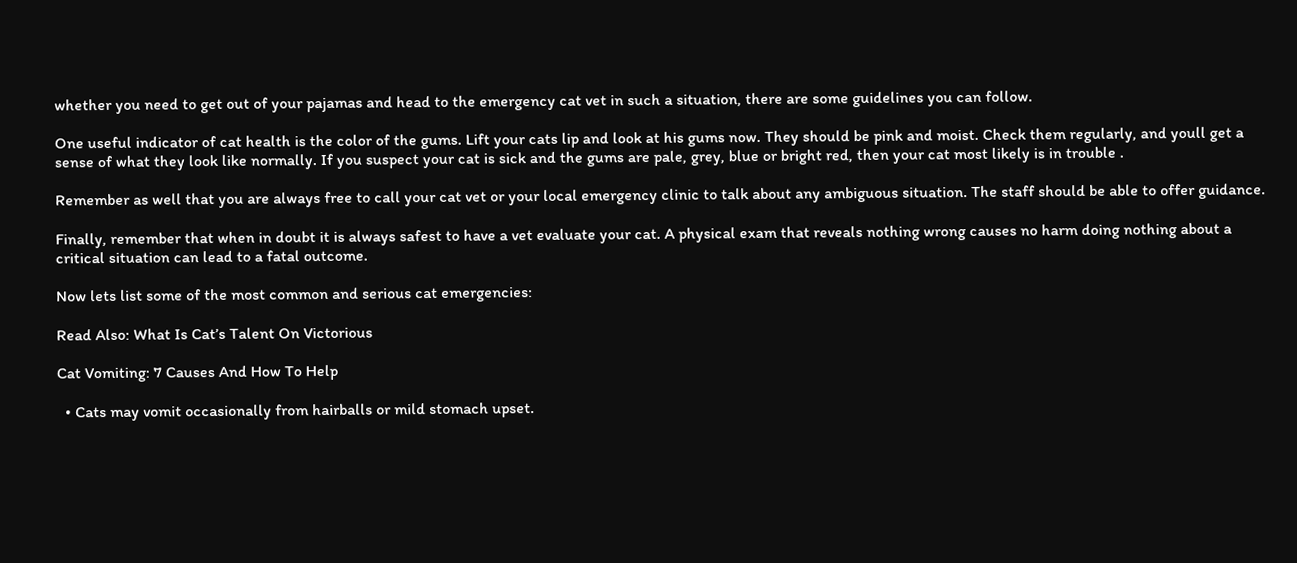whether you need to get out of your pajamas and head to the emergency cat vet in such a situation, there are some guidelines you can follow.

One useful indicator of cat health is the color of the gums. Lift your cats lip and look at his gums now. They should be pink and moist. Check them regularly, and youll get a sense of what they look like normally. If you suspect your cat is sick and the gums are pale, grey, blue or bright red, then your cat most likely is in trouble .

Remember as well that you are always free to call your cat vet or your local emergency clinic to talk about any ambiguous situation. The staff should be able to offer guidance.

Finally, remember that when in doubt it is always safest to have a vet evaluate your cat. A physical exam that reveals nothing wrong causes no harm doing nothing about a critical situation can lead to a fatal outcome.

Now lets list some of the most common and serious cat emergencies:

Read Also: What Is Cat’s Talent On Victorious

Cat Vomiting: 7 Causes And How To Help

  • Cats may vomit occasionally from hairballs or mild stomach upset.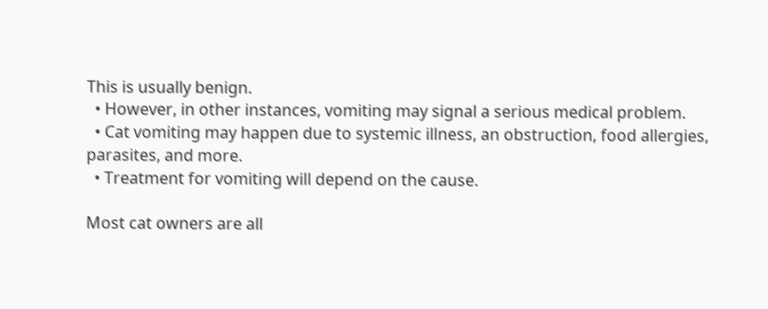This is usually benign.
  • However, in other instances, vomiting may signal a serious medical problem.
  • Cat vomiting may happen due to systemic illness, an obstruction, food allergies, parasites, and more.
  • Treatment for vomiting will depend on the cause.

Most cat owners are all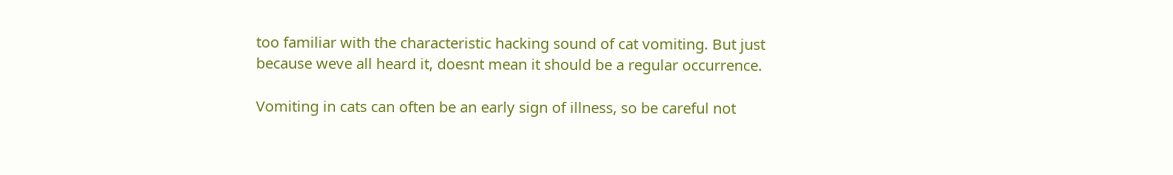too familiar with the characteristic hacking sound of cat vomiting. But just because weve all heard it, doesnt mean it should be a regular occurrence.

Vomiting in cats can often be an early sign of illness, so be careful not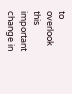to overlook this important change in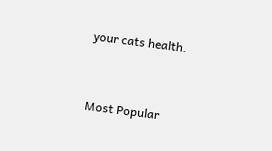your cats health.


Most Popular